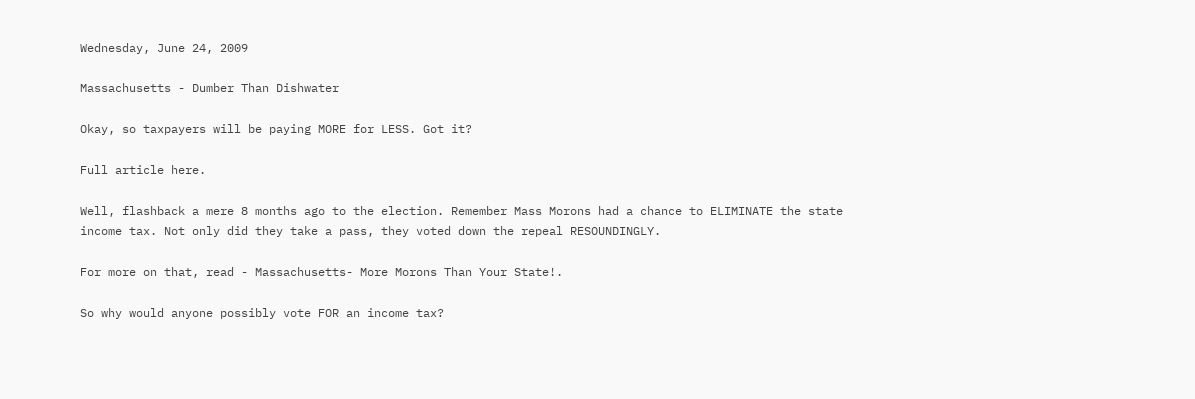Wednesday, June 24, 2009

Massachusetts - Dumber Than Dishwater

Okay, so taxpayers will be paying MORE for LESS. Got it?

Full article here.

Well, flashback a mere 8 months ago to the election. Remember Mass Morons had a chance to ELIMINATE the state income tax. Not only did they take a pass, they voted down the repeal RESOUNDINGLY.

For more on that, read - Massachusetts- More Morons Than Your State!.

So why would anyone possibly vote FOR an income tax?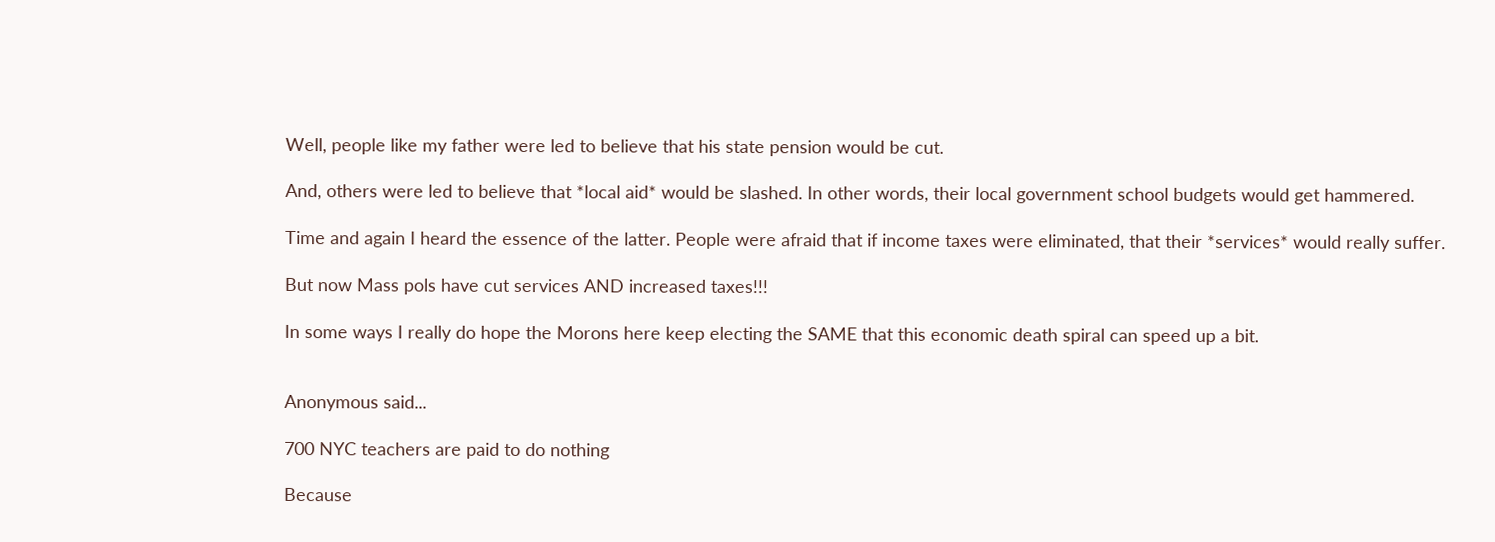Well, people like my father were led to believe that his state pension would be cut.

And, others were led to believe that *local aid* would be slashed. In other words, their local government school budgets would get hammered.

Time and again I heard the essence of the latter. People were afraid that if income taxes were eliminated, that their *services* would really suffer.

But now Mass pols have cut services AND increased taxes!!!

In some ways I really do hope the Morons here keep electing the SAME that this economic death spiral can speed up a bit.


Anonymous said...

700 NYC teachers are paid to do nothing

Because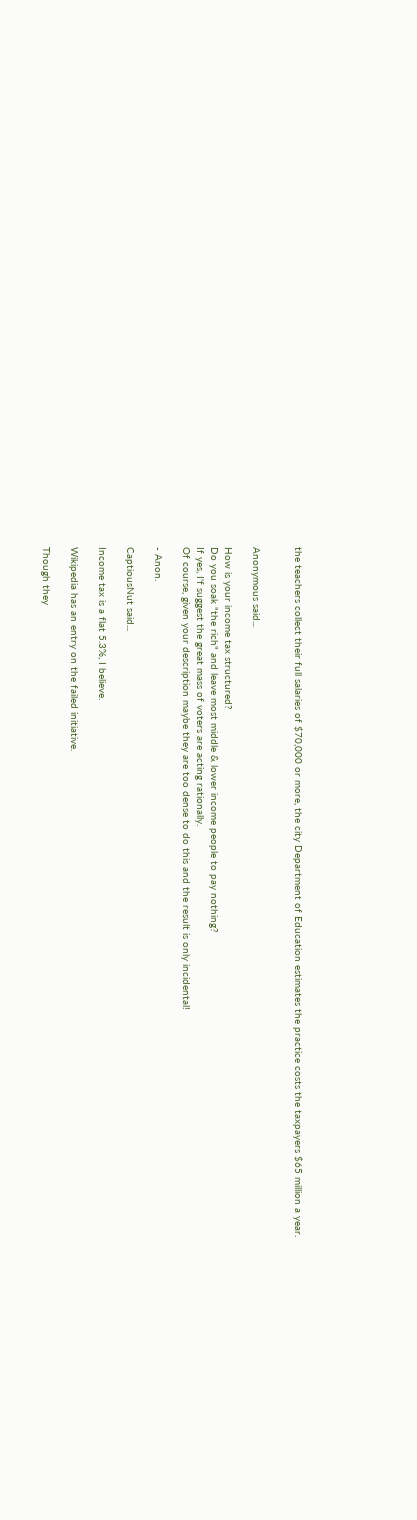the teachers collect their full salaries of $70,000 or more, the city Department of Education estimates the practice costs the taxpayers $65 million a year.


Anonymous said...

How is your income tax structured?
Do you soak "the rich" and leave most middle & lower income people to pay nothing?
If yes, I'f suggest the great mass of voters are acting rationally.
Of course, given your description maybe they are too dense to do this and the result is only incidental!

- Anon.

CaptiousNut said...

Income tax is a flat 5.3%, I believe.

Wikipedia has an entry on the failed initiative.

Though they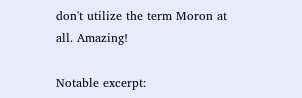don't utilize the term Moron at all. Amazing!

Notable excerpt: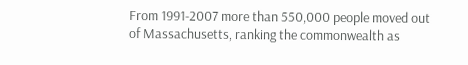From 1991-2007 more than 550,000 people moved out of Massachusetts, ranking the commonwealth as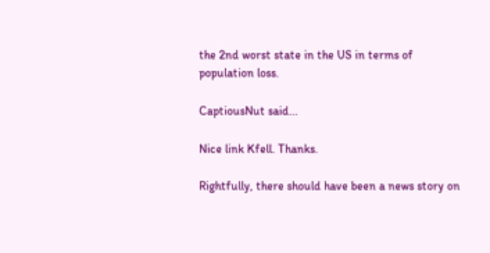the 2nd worst state in the US in terms of population loss.

CaptiousNut said...

Nice link Kfell. Thanks.

Rightfully, there should have been a news story on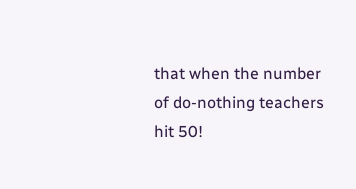that when the number of do-nothing teachers hit 50!